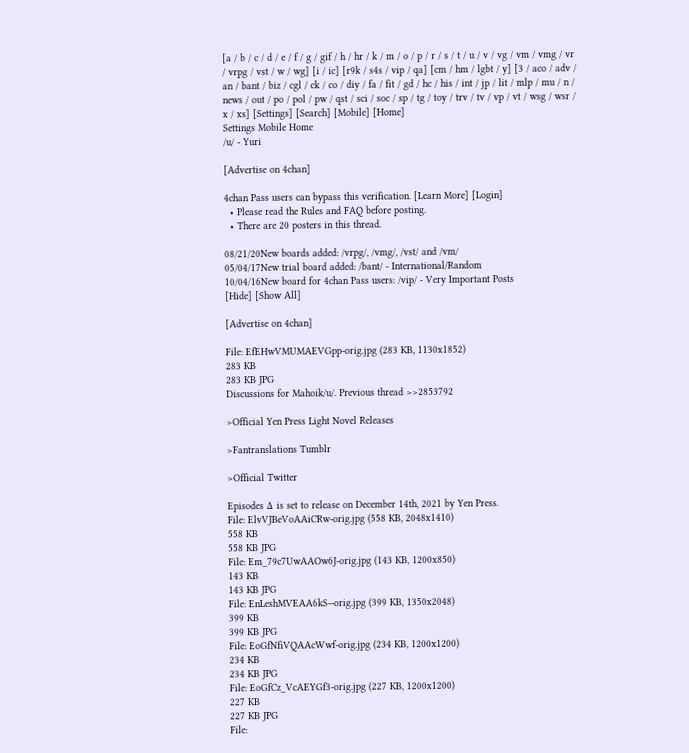[a / b / c / d / e / f / g / gif / h / hr / k / m / o / p / r / s / t / u / v / vg / vm / vmg / vr / vrpg / vst / w / wg] [i / ic] [r9k / s4s / vip / qa] [cm / hm / lgbt / y] [3 / aco / adv / an / bant / biz / cgl / ck / co / diy / fa / fit / gd / hc / his / int / jp / lit / mlp / mu / n / news / out / po / pol / pw / qst / sci / soc / sp / tg / toy / trv / tv / vp / vt / wsg / wsr / x / xs] [Settings] [Search] [Mobile] [Home]
Settings Mobile Home
/u/ - Yuri

[Advertise on 4chan]

4chan Pass users can bypass this verification. [Learn More] [Login]
  • Please read the Rules and FAQ before posting.
  • There are 20 posters in this thread.

08/21/20New boards added: /vrpg/, /vmg/, /vst/ and /vm/
05/04/17New trial board added: /bant/ - International/Random
10/04/16New board for 4chan Pass users: /vip/ - Very Important Posts
[Hide] [Show All]

[Advertise on 4chan]

File: EfEHwVMUMAEVGpp-orig.jpg (283 KB, 1130x1852)
283 KB
283 KB JPG
Discussions for Mahoik/u/. Previous thread >>2853792

>Official Yen Press Light Novel Releases

>Fantranslations Tumblr

>Official Twitter

Episodes Δ is set to release on December 14th, 2021 by Yen Press.
File: ElvVJBeVoAAiCRw-orig.jpg (558 KB, 2048x1410)
558 KB
558 KB JPG
File: Em_79c7UwAAOw6J-orig.jpg (143 KB, 1200x850)
143 KB
143 KB JPG
File: EnLeshMVEAA6kS--orig.jpg (399 KB, 1350x2048)
399 KB
399 KB JPG
File: EoGfNfiVQAAcWwf-orig.jpg (234 KB, 1200x1200)
234 KB
234 KB JPG
File: EoGfCz_VcAEYGf3-orig.jpg (227 KB, 1200x1200)
227 KB
227 KB JPG
File: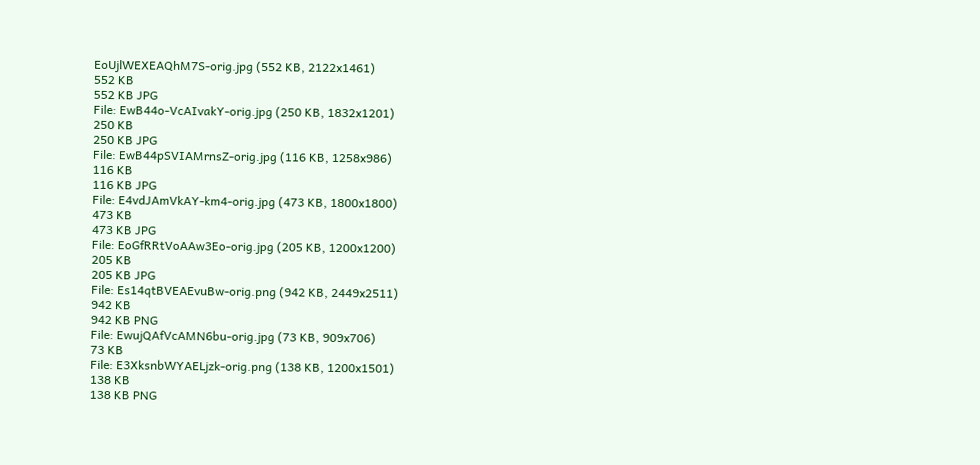EoUjlWEXEAQhM7S-orig.jpg (552 KB, 2122x1461)
552 KB
552 KB JPG
File: EwB44o-VcAIvakY-orig.jpg (250 KB, 1832x1201)
250 KB
250 KB JPG
File: EwB44pSVIAMrnsZ-orig.jpg (116 KB, 1258x986)
116 KB
116 KB JPG
File: E4vdJAmVkAY-km4-orig.jpg (473 KB, 1800x1800)
473 KB
473 KB JPG
File: EoGfRRtVoAAw3Eo-orig.jpg (205 KB, 1200x1200)
205 KB
205 KB JPG
File: Es14qtBVEAEvuBw-orig.png (942 KB, 2449x2511)
942 KB
942 KB PNG
File: EwujQAfVcAMN6bu-orig.jpg (73 KB, 909x706)
73 KB
File: E3XksnbWYAELjzk-orig.png (138 KB, 1200x1501)
138 KB
138 KB PNG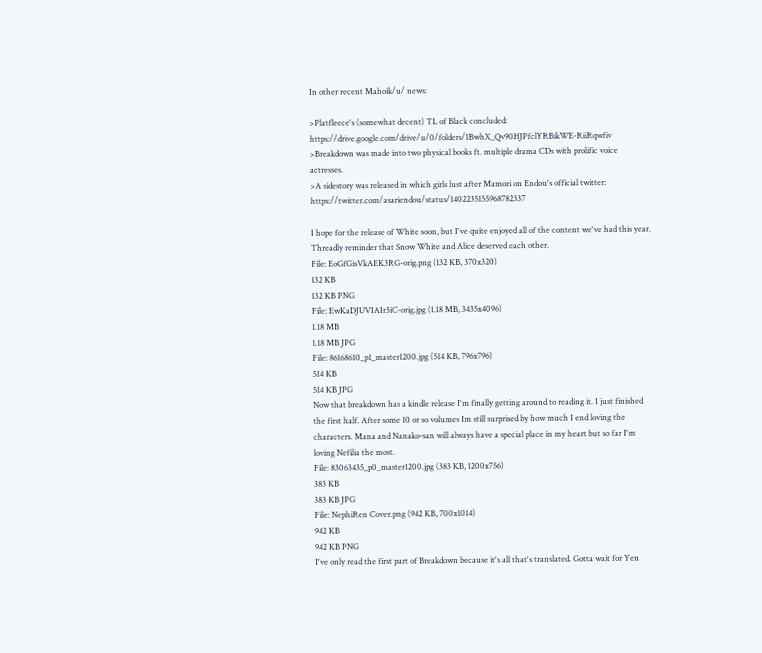In other recent Mahoik/u/ news:

>Platfleece's (somewhat decent) TL of Black concluded: https://drive.google.com/drive/u/0/folders/1BwhX_Qv90HJPfclYRBikWE-RiiRqwfiv
>Breakdown was made into two physical books ft. multiple drama CDs with prolific voice actresses.
>A sidestory was released in which girls lust after Mamori on Endou's official twitter: https://twitter.com/asariendou/status/1402235155968782337

I hope for the release of White soon, but I've quite enjoyed all of the content we've had this year.
Threadly reminder that Snow White and Alice deserved each other.
File: EoGfGisVkAEK3RG-orig.png (132 KB, 370x320)
132 KB
132 KB PNG
File: EwKaDJUVIAIr3iC-orig.jpg (1.18 MB, 3435x4096)
1.18 MB
1.18 MB JPG
File: 86168610_p1_master1200.jpg (514 KB, 796x796)
514 KB
514 KB JPG
Now that breakdown has a kindle release I'm finally getting around to reading it. I just finished the first half. After some 10 or so volumes Im still surprised by how much I end loving the characters. Mana and Nanako-san will always have a special place in my heart but so far I'm loving Nefilia the most.
File: 83063435_p0_master1200.jpg (383 KB, 1200x756)
383 KB
383 KB JPG
File: NephiRen Cover.png (942 KB, 700x1014)
942 KB
942 KB PNG
I've only read the first part of Breakdown because it's all that's translated. Gotta wait for Yen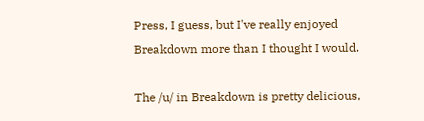Press, I guess, but I've really enjoyed Breakdown more than I thought I would.

The /u/ in Breakdown is pretty delicious,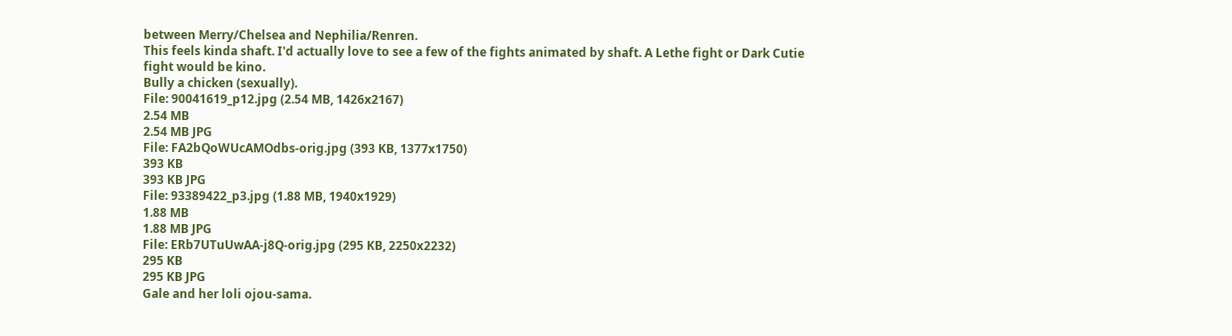between Merry/Chelsea and Nephilia/Renren.
This feels kinda shaft. I'd actually love to see a few of the fights animated by shaft. A Lethe fight or Dark Cutie fight would be kino.
Bully a chicken (sexually).
File: 90041619_p12.jpg (2.54 MB, 1426x2167)
2.54 MB
2.54 MB JPG
File: FA2bQoWUcAMOdbs-orig.jpg (393 KB, 1377x1750)
393 KB
393 KB JPG
File: 93389422_p3.jpg (1.88 MB, 1940x1929)
1.88 MB
1.88 MB JPG
File: ERb7UTuUwAA-j8Q-orig.jpg (295 KB, 2250x2232)
295 KB
295 KB JPG
Gale and her loli ojou-sama.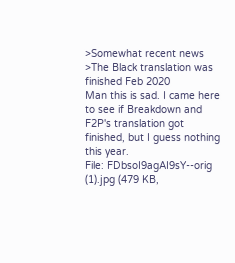>Somewhat recent news
>The Black translation was finished Feb 2020
Man this is sad. I came here to see if Breakdown and F2P's translation got finished, but I guess nothing this year.
File: FDbsoI9agAI9sY--orig (1).jpg (479 KB,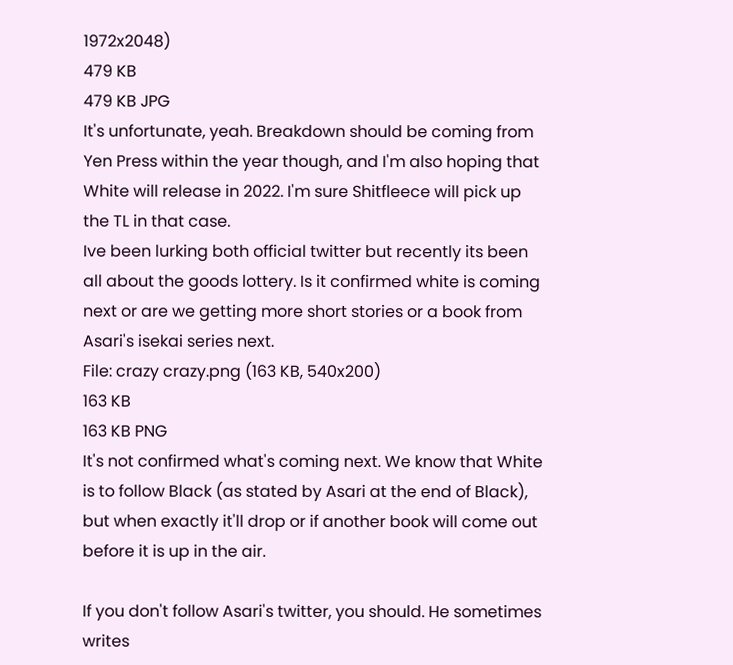1972x2048)
479 KB
479 KB JPG
It's unfortunate, yeah. Breakdown should be coming from Yen Press within the year though, and I'm also hoping that White will release in 2022. I'm sure Shitfleece will pick up the TL in that case.
Ive been lurking both official twitter but recently its been all about the goods lottery. Is it confirmed white is coming next or are we getting more short stories or a book from Asari's isekai series next.
File: crazy crazy.png (163 KB, 540x200)
163 KB
163 KB PNG
It's not confirmed what's coming next. We know that White is to follow Black (as stated by Asari at the end of Black), but when exactly it'll drop or if another book will come out before it is up in the air.

If you don't follow Asari's twitter, you should. He sometimes writes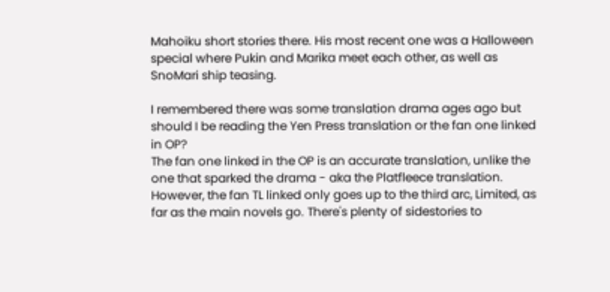Mahoiku short stories there. His most recent one was a Halloween special where Pukin and Marika meet each other, as well as SnoMari ship teasing.

I remembered there was some translation drama ages ago but should I be reading the Yen Press translation or the fan one linked in OP?
The fan one linked in the OP is an accurate translation, unlike the one that sparked the drama - aka the Platfleece translation. However, the fan TL linked only goes up to the third arc, Limited, as far as the main novels go. There's plenty of sidestories to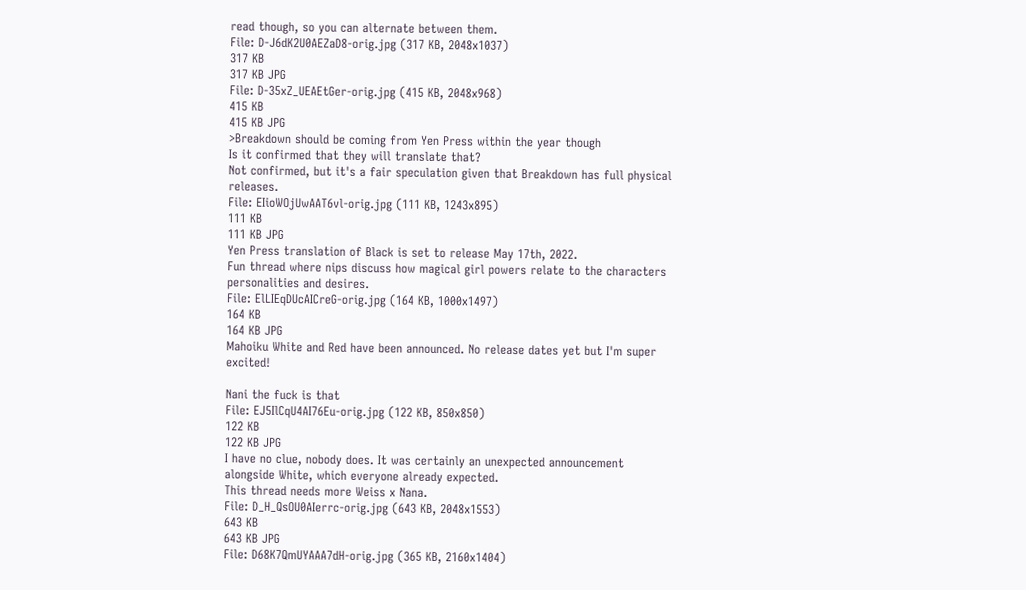read though, so you can alternate between them.
File: D-J6dK2U0AEZaD8-orig.jpg (317 KB, 2048x1037)
317 KB
317 KB JPG
File: D-35xZ_UEAEtGer-orig.jpg (415 KB, 2048x968)
415 KB
415 KB JPG
>Breakdown should be coming from Yen Press within the year though
Is it confirmed that they will translate that?
Not confirmed, but it's a fair speculation given that Breakdown has full physical releases.
File: EIioWOjUwAAT6vl-orig.jpg (111 KB, 1243x895)
111 KB
111 KB JPG
Yen Press translation of Black is set to release May 17th, 2022.
Fun thread where nips discuss how magical girl powers relate to the characters personalities and desires.
File: ElLIEqDUcAICreG-orig.jpg (164 KB, 1000x1497)
164 KB
164 KB JPG
Mahoiku White and Red have been announced. No release dates yet but I'm super excited!

Nani the fuck is that
File: EJ5IlCqU4AI76Eu-orig.jpg (122 KB, 850x850)
122 KB
122 KB JPG
I have no clue, nobody does. It was certainly an unexpected announcement alongside White, which everyone already expected.
This thread needs more Weiss x Nana.
File: D_H_QsOU0AIerrc-orig.jpg (643 KB, 2048x1553)
643 KB
643 KB JPG
File: D68K7QmUYAAA7dH-orig.jpg (365 KB, 2160x1404)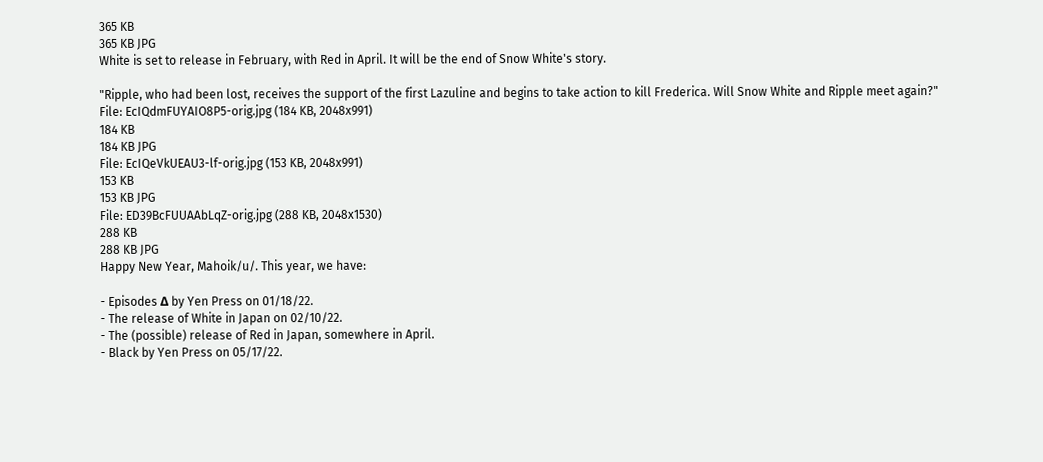365 KB
365 KB JPG
White is set to release in February, with Red in April. It will be the end of Snow White's story.

"Ripple, who had been lost, receives the support of the first Lazuline and begins to take action to kill Frederica. Will Snow White and Ripple meet again?"
File: EcIQdmFUYAIO8P5-orig.jpg (184 KB, 2048x991)
184 KB
184 KB JPG
File: EcIQeVkUEAU3-lf-orig.jpg (153 KB, 2048x991)
153 KB
153 KB JPG
File: ED39BcFUUAAbLqZ-orig.jpg (288 KB, 2048x1530)
288 KB
288 KB JPG
Happy New Year, Mahoik/u/. This year, we have:

- Episodes Δ by Yen Press on 01/18/22.
- The release of White in Japan on 02/10/22.
- The (possible) release of Red in Japan, somewhere in April.
- Black by Yen Press on 05/17/22.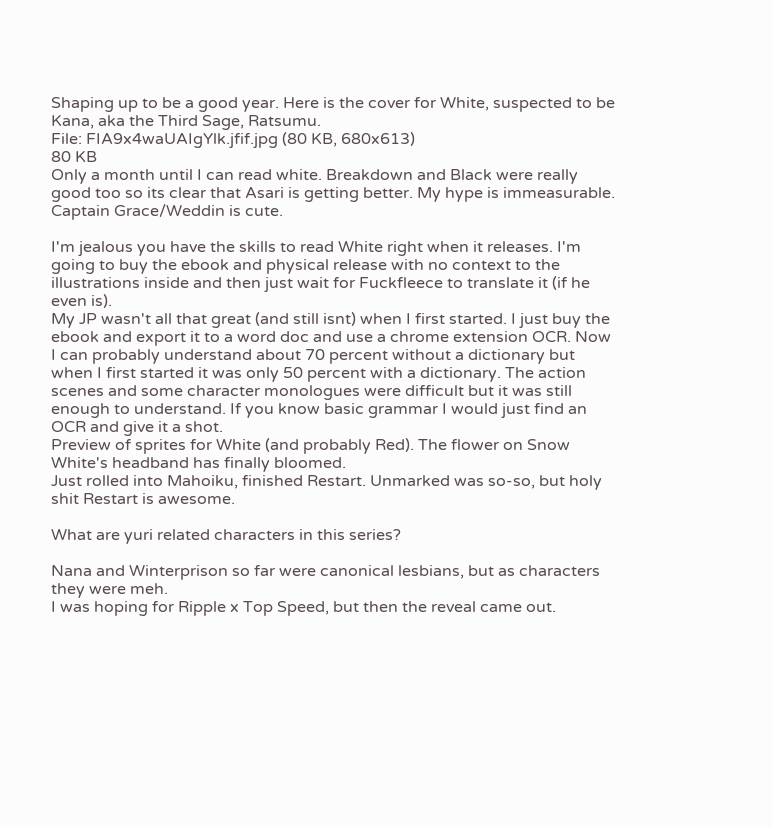Shaping up to be a good year. Here is the cover for White, suspected to be Kana, aka the Third Sage, Ratsumu.
File: FIA9x4waUAIgYlk.jfif.jpg (80 KB, 680x613)
80 KB
Only a month until I can read white. Breakdown and Black were really good too so its clear that Asari is getting better. My hype is immeasurable.
Captain Grace/Weddin is cute.

I'm jealous you have the skills to read White right when it releases. I'm going to buy the ebook and physical release with no context to the illustrations inside and then just wait for Fuckfleece to translate it (if he even is).
My JP wasn't all that great (and still isnt) when I first started. I just buy the ebook and export it to a word doc and use a chrome extension OCR. Now I can probably understand about 70 percent without a dictionary but when I first started it was only 50 percent with a dictionary. The action scenes and some character monologues were difficult but it was still enough to understand. If you know basic grammar I would just find an OCR and give it a shot.
Preview of sprites for White (and probably Red). The flower on Snow White's headband has finally bloomed.
Just rolled into Mahoiku, finished Restart. Unmarked was so-so, but holy shit Restart is awesome.

What are yuri related characters in this series?

Nana and Winterprison so far were canonical lesbians, but as characters they were meh.
I was hoping for Ripple x Top Speed, but then the reveal came out.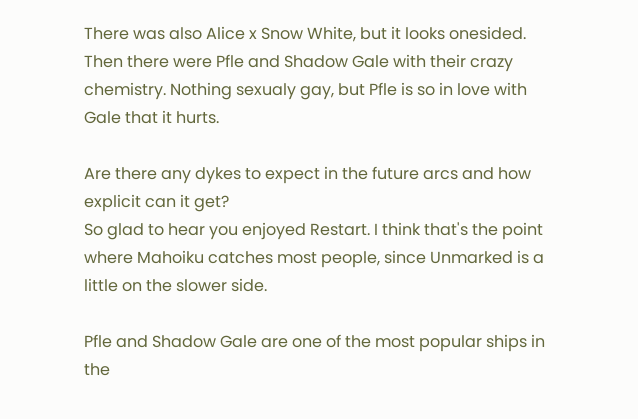There was also Alice x Snow White, but it looks onesided.
Then there were Pfle and Shadow Gale with their crazy chemistry. Nothing sexualy gay, but Pfle is so in love with Gale that it hurts.

Are there any dykes to expect in the future arcs and how explicit can it get?
So glad to hear you enjoyed Restart. I think that's the point where Mahoiku catches most people, since Unmarked is a little on the slower side.

Pfle and Shadow Gale are one of the most popular ships in the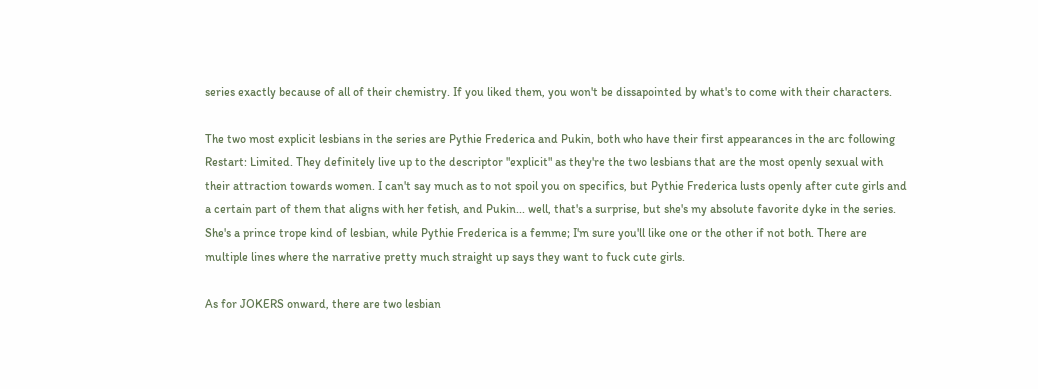series exactly because of all of their chemistry. If you liked them, you won't be dissapointed by what's to come with their characters.

The two most explicit lesbians in the series are Pythie Frederica and Pukin, both who have their first appearances in the arc following Restart: Limited. They definitely live up to the descriptor "explicit" as they're the two lesbians that are the most openly sexual with their attraction towards women. I can't say much as to not spoil you on specifics, but Pythie Frederica lusts openly after cute girls and a certain part of them that aligns with her fetish, and Pukin... well, that's a surprise, but she's my absolute favorite dyke in the series. She's a prince trope kind of lesbian, while Pythie Frederica is a femme; I'm sure you'll like one or the other if not both. There are multiple lines where the narrative pretty much straight up says they want to fuck cute girls.

As for JOKERS onward, there are two lesbian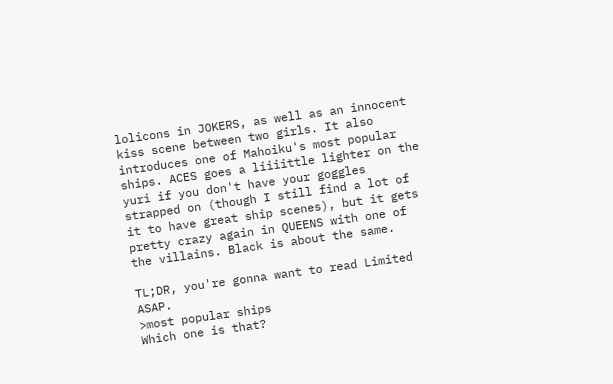lolicons in JOKERS, as well as an innocent kiss scene between two girls. It also introduces one of Mahoiku's most popular ships. ACES goes a liiiittle lighter on the yuri if you don't have your goggles strapped on (though I still find a lot of it to have great ship scenes), but it gets pretty crazy again in QUEENS with one of the villains. Black is about the same.

TL;DR, you're gonna want to read Limited ASAP.
>most popular ships
Which one is that?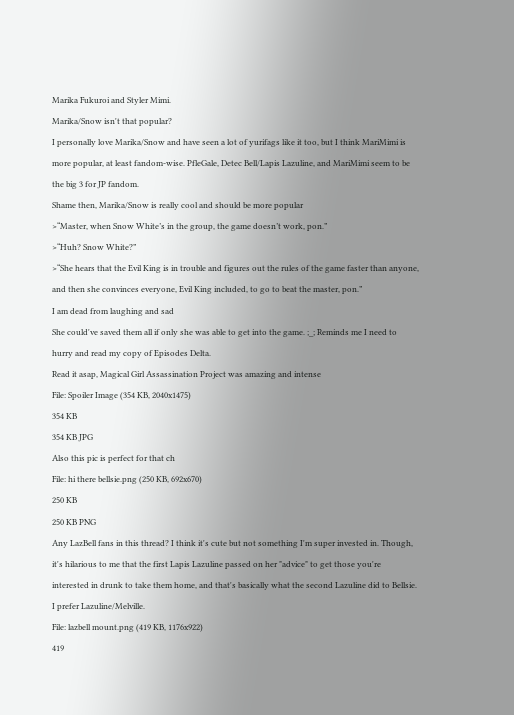Marika Fukuroi and Styler Mimi.
Marika/Snow isn't that popular?
I personally love Marika/Snow and have seen a lot of yurifags like it too, but I think MariMimi is more popular, at least fandom-wise. PfleGale, Detec Bell/Lapis Lazuline, and MariMimi seem to be the big 3 for JP fandom.
Shame then, Marika/Snow is really cool and should be more popular
>“Master, when Snow White’s in the group, the game doesn’t work, pon.”
>“Huh? Snow White?”
>“She hears that the Evil King is in trouble and figures out the rules of the game faster than anyone, and then she convinces everyone, Evil King included, to go to beat the master, pon.”
I am dead from laughing and sad
She could've saved them all if only she was able to get into the game. ;_; Reminds me I need to hurry and read my copy of Episodes Delta.
Read it asap, Magical Girl Assassination Project was amazing and intense
File: Spoiler Image (354 KB, 2040x1475)
354 KB
354 KB JPG
Also this pic is perfect for that ch
File: hi there bellsie.png (250 KB, 692x670)
250 KB
250 KB PNG
Any LazBell fans in this thread? I think it's cute but not something I'm super invested in. Though, it's hilarious to me that the first Lapis Lazuline passed on her "advice" to get those you're interested in drunk to take them home, and that's basically what the second Lazuline did to Bellsie. I prefer Lazuline/Melville.
File: lazbell mount.png (419 KB, 1176x922)
419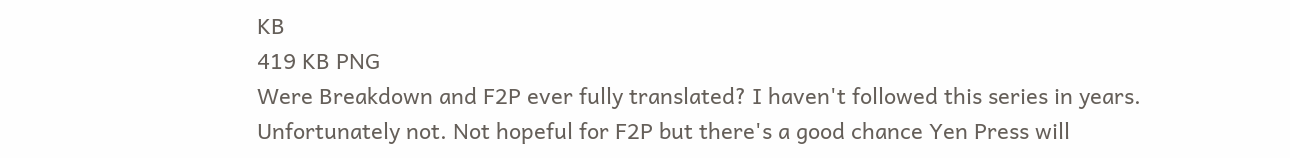KB
419 KB PNG
Were Breakdown and F2P ever fully translated? I haven't followed this series in years.
Unfortunately not. Not hopeful for F2P but there's a good chance Yen Press will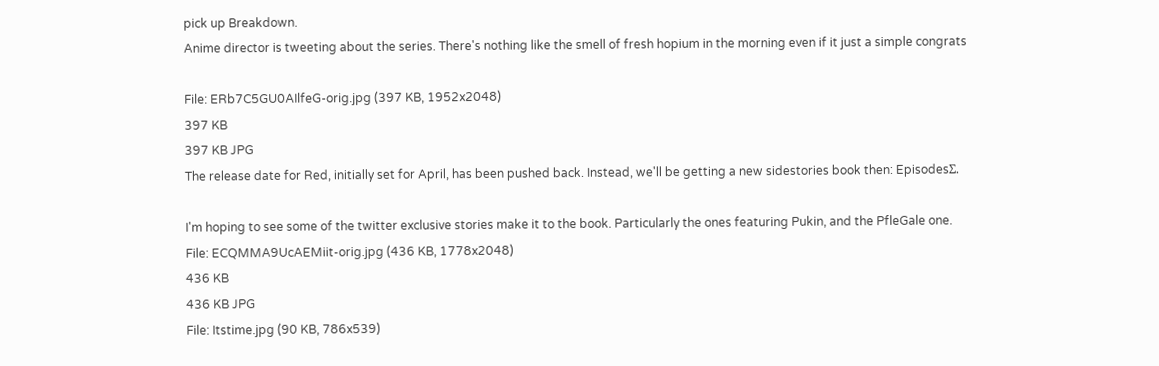pick up Breakdown.
Anime director is tweeting about the series. There's nothing like the smell of fresh hopium in the morning even if it just a simple congrats

File: ERb7C5GU0AIlfeG-orig.jpg (397 KB, 1952x2048)
397 KB
397 KB JPG
The release date for Red, initially set for April, has been pushed back. Instead, we'll be getting a new sidestories book then: EpisodesΣ.

I'm hoping to see some of the twitter exclusive stories make it to the book. Particularly the ones featuring Pukin, and the PfleGale one.
File: ECQMMA9UcAEMiit-orig.jpg (436 KB, 1778x2048)
436 KB
436 KB JPG
File: Itstime.jpg (90 KB, 786x539)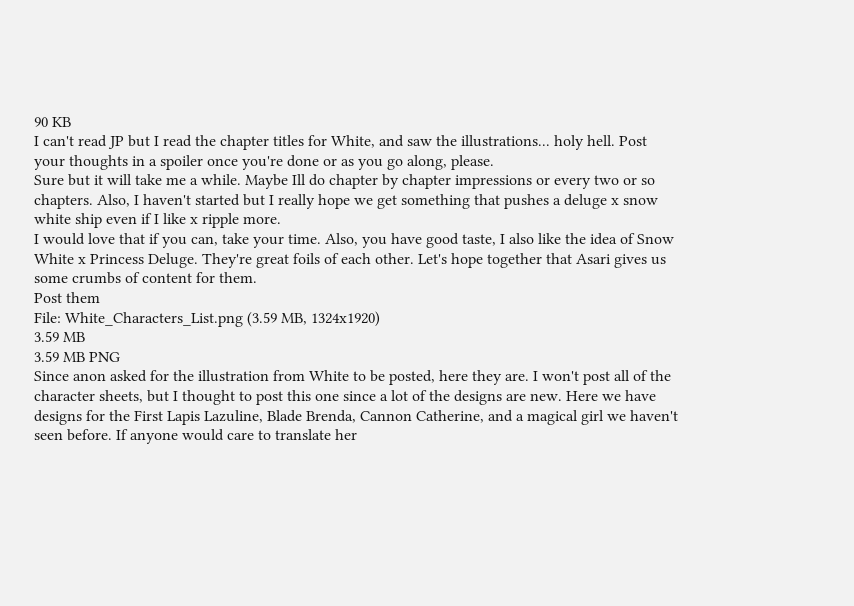90 KB
I can't read JP but I read the chapter titles for White, and saw the illustrations... holy hell. Post your thoughts in a spoiler once you're done or as you go along, please.
Sure but it will take me a while. Maybe Ill do chapter by chapter impressions or every two or so chapters. Also, I haven't started but I really hope we get something that pushes a deluge x snow white ship even if I like x ripple more.
I would love that if you can, take your time. Also, you have good taste, I also like the idea of Snow White x Princess Deluge. They're great foils of each other. Let's hope together that Asari gives us some crumbs of content for them.
Post them
File: White_Characters_List.png (3.59 MB, 1324x1920)
3.59 MB
3.59 MB PNG
Since anon asked for the illustration from White to be posted, here they are. I won't post all of the character sheets, but I thought to post this one since a lot of the designs are new. Here we have designs for the First Lapis Lazuline, Blade Brenda, Cannon Catherine, and a magical girl we haven't seen before. If anyone would care to translate her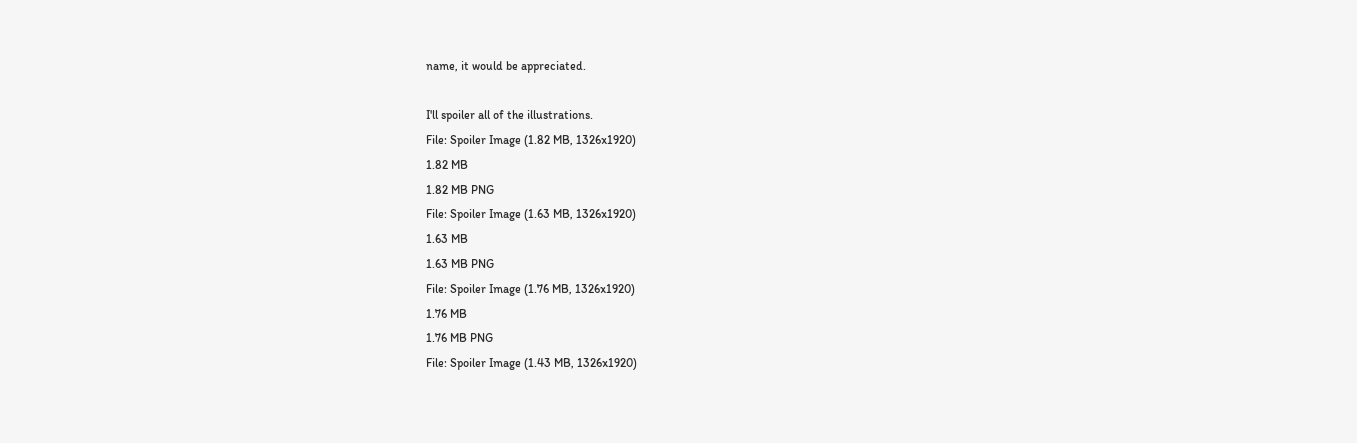name, it would be appreciated.

I'll spoiler all of the illustrations.
File: Spoiler Image (1.82 MB, 1326x1920)
1.82 MB
1.82 MB PNG
File: Spoiler Image (1.63 MB, 1326x1920)
1.63 MB
1.63 MB PNG
File: Spoiler Image (1.76 MB, 1326x1920)
1.76 MB
1.76 MB PNG
File: Spoiler Image (1.43 MB, 1326x1920)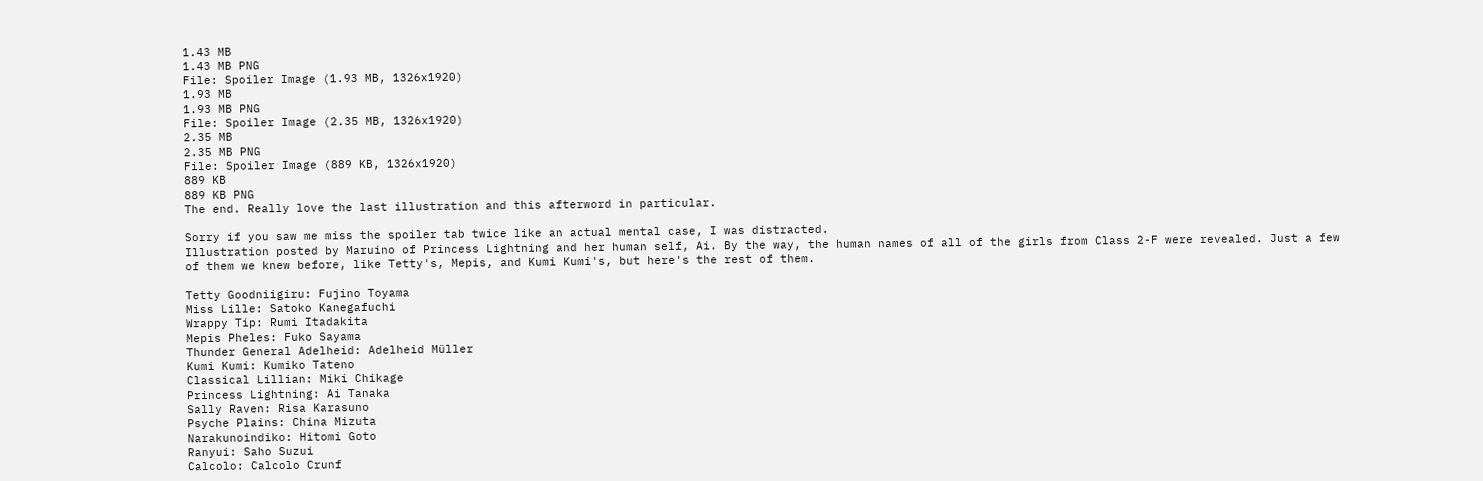1.43 MB
1.43 MB PNG
File: Spoiler Image (1.93 MB, 1326x1920)
1.93 MB
1.93 MB PNG
File: Spoiler Image (2.35 MB, 1326x1920)
2.35 MB
2.35 MB PNG
File: Spoiler Image (889 KB, 1326x1920)
889 KB
889 KB PNG
The end. Really love the last illustration and this afterword in particular.

Sorry if you saw me miss the spoiler tab twice like an actual mental case, I was distracted.
Illustration posted by Maruino of Princess Lightning and her human self, Ai. By the way, the human names of all of the girls from Class 2-F were revealed. Just a few of them we knew before, like Tetty's, Mepis, and Kumi Kumi's, but here's the rest of them.

Tetty Goodniigiru: Fujino Toyama
Miss Lille: Satoko Kanegafuchi
Wrappy Tip: Rumi Itadakita
Mepis Pheles: Fuko Sayama
Thunder General Adelheid: Adelheid Müller
Kumi Kumi: Kumiko Tateno
Classical Lillian: Miki Chikage
Princess Lightning: Ai Tanaka
Sally Raven: Risa Karasuno
Psyche Plains: China Mizuta
Narakunoindiko: Hitomi Goto
Ranyui: Saho Suzui
Calcolo: Calcolo Crunf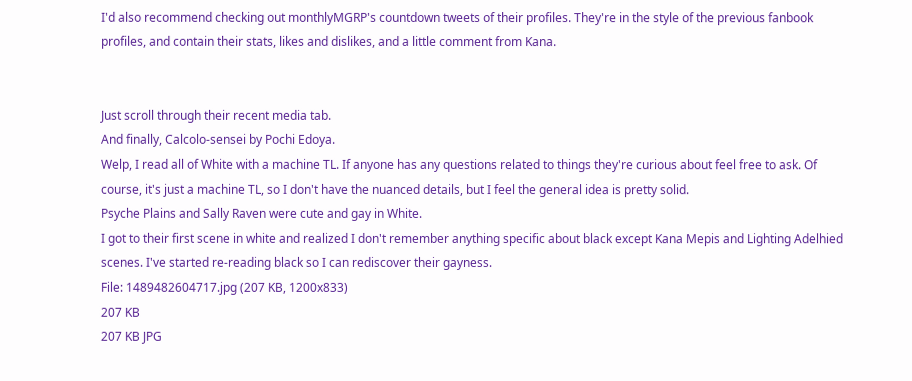I'd also recommend checking out monthlyMGRP's countdown tweets of their profiles. They're in the style of the previous fanbook profiles, and contain their stats, likes and dislikes, and a little comment from Kana.


Just scroll through their recent media tab.
And finally, Calcolo-sensei by Pochi Edoya.
Welp, I read all of White with a machine TL. If anyone has any questions related to things they're curious about feel free to ask. Of course, it's just a machine TL, so I don't have the nuanced details, but I feel the general idea is pretty solid.
Psyche Plains and Sally Raven were cute and gay in White.
I got to their first scene in white and realized I don't remember anything specific about black except Kana Mepis and Lighting Adelhied scenes. I've started re-reading black so I can rediscover their gayness.
File: 1489482604717.jpg (207 KB, 1200x833)
207 KB
207 KB JPG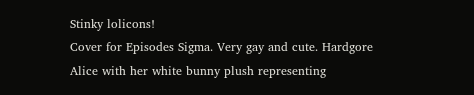Stinky lolicons!
Cover for Episodes Sigma. Very gay and cute. Hardgore Alice with her white bunny plush representing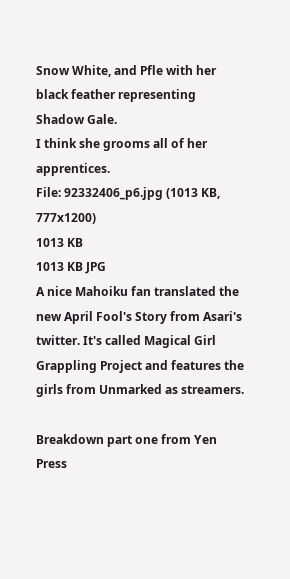Snow White, and Pfle with her black feather representing Shadow Gale.
I think she grooms all of her apprentices.
File: 92332406_p6.jpg (1013 KB, 777x1200)
1013 KB
1013 KB JPG
A nice Mahoiku fan translated the new April Fool's Story from Asari's twitter. It's called Magical Girl Grappling Project and features the girls from Unmarked as streamers.

Breakdown part one from Yen Press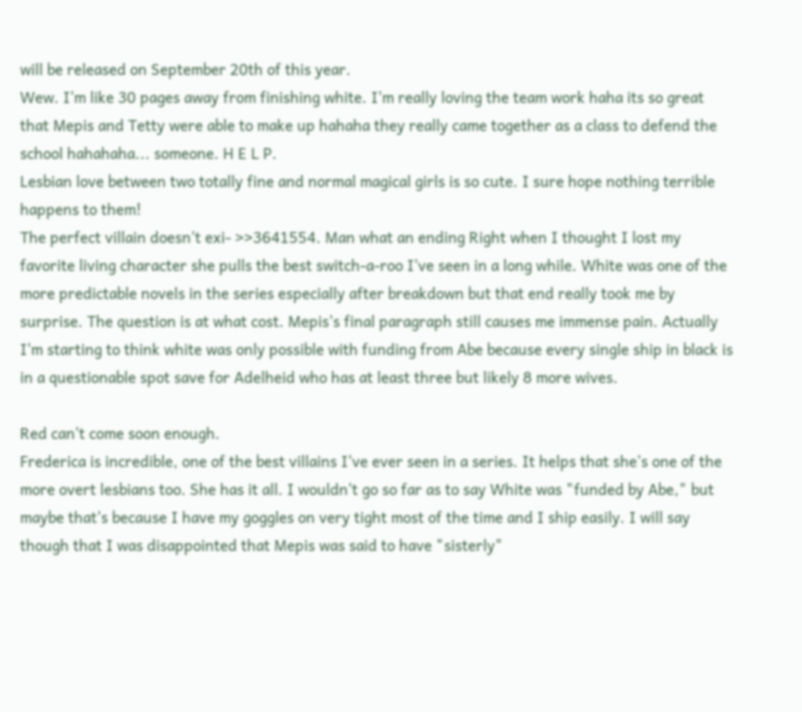will be released on September 20th of this year.
Wew. I'm like 30 pages away from finishing white. I'm really loving the team work haha its so great that Mepis and Tetty were able to make up hahaha they really came together as a class to defend the school hahahaha... someone. H E L P.
Lesbian love between two totally fine and normal magical girls is so cute. I sure hope nothing terrible happens to them!
The perfect villain doesn't exi- >>3641554. Man what an ending Right when I thought I lost my favorite living character she pulls the best switch-a-roo I've seen in a long while. White was one of the more predictable novels in the series especially after breakdown but that end really took me by surprise. The question is at what cost. Mepis's final paragraph still causes me immense pain. Actually I'm starting to think white was only possible with funding from Abe because every single ship in black is in a questionable spot save for Adelheid who has at least three but likely 8 more wives.

Red can't come soon enough.
Frederica is incredible, one of the best villains I've ever seen in a series. It helps that she's one of the more overt lesbians too. She has it all. I wouldn't go so far as to say White was "funded by Abe," but maybe that's because I have my goggles on very tight most of the time and I ship easily. I will say though that I was disappointed that Mepis was said to have "sisterly"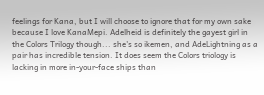feelings for Kana, but I will choose to ignore that for my own sake because I love KanaMepi. Adelheid is definitely the gayest girl in the Colors Trilogy though... she's so ikemen, and AdeLightning as a pair has incredible tension. It does seem the Colors triology is lacking in more in-your-face ships than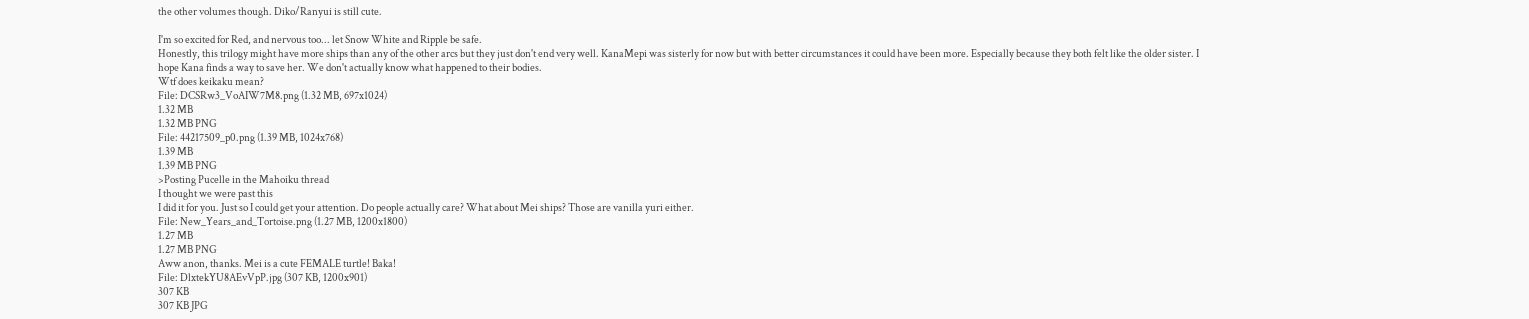the other volumes though. Diko/Ranyui is still cute.

I'm so excited for Red, and nervous too... let Snow White and Ripple be safe.
Honestly, this trilogy might have more ships than any of the other arcs but they just don't end very well. KanaMepi was sisterly for now but with better circumstances it could have been more. Especially because they both felt like the older sister. I hope Kana finds a way to save her. We don't actually know what happened to their bodies.
Wtf does keikaku mean?
File: DCSRw3_VoAIW7M8.png (1.32 MB, 697x1024)
1.32 MB
1.32 MB PNG
File: 44217509_p0.png (1.39 MB, 1024x768)
1.39 MB
1.39 MB PNG
>Posting Pucelle in the Mahoiku thread
I thought we were past this
I did it for you. Just so I could get your attention. Do people actually care? What about Mei ships? Those are vanilla yuri either.
File: New_Years_and_Tortoise.png (1.27 MB, 1200x1800)
1.27 MB
1.27 MB PNG
Aww anon, thanks. Mei is a cute FEMALE turtle! Baka!
File: DlxtekYU8AEvVpP.jpg (307 KB, 1200x901)
307 KB
307 KB JPG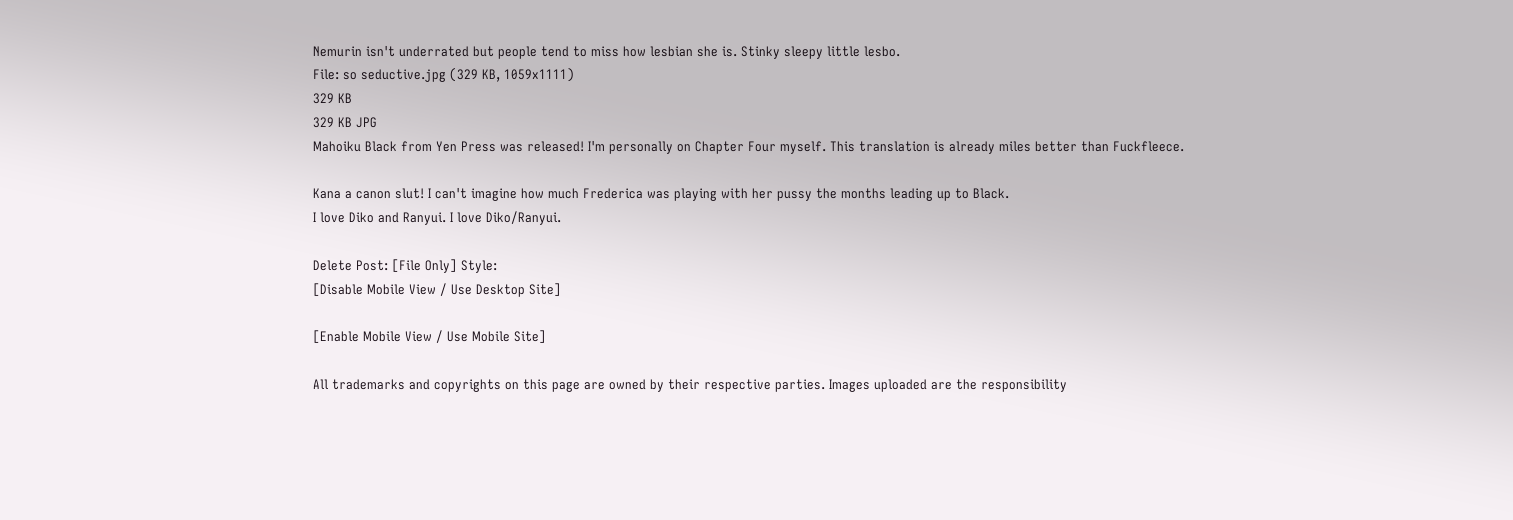Nemurin isn't underrated but people tend to miss how lesbian she is. Stinky sleepy little lesbo.
File: so seductive.jpg (329 KB, 1059x1111)
329 KB
329 KB JPG
Mahoiku Black from Yen Press was released! I'm personally on Chapter Four myself. This translation is already miles better than Fuckfleece.

Kana a canon slut! I can't imagine how much Frederica was playing with her pussy the months leading up to Black.
I love Diko and Ranyui. I love Diko/Ranyui.

Delete Post: [File Only] Style:
[Disable Mobile View / Use Desktop Site]

[Enable Mobile View / Use Mobile Site]

All trademarks and copyrights on this page are owned by their respective parties. Images uploaded are the responsibility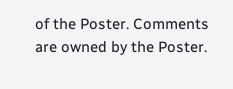of the Poster. Comments are owned by the Poster.